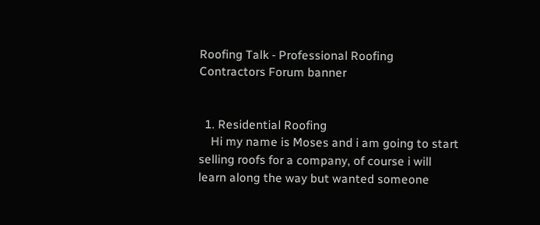Roofing Talk - Professional Roofing Contractors Forum banner


  1. Residential Roofing
    Hi my name is Moses and i am going to start selling roofs for a company, of course i will learn along the way but wanted someone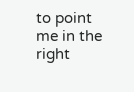to point me in the right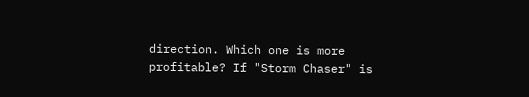direction. Which one is more profitable? If "Storm Chaser" is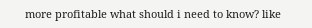more profitable what should i need to know? like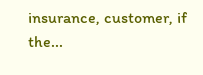insurance, customer, if the...